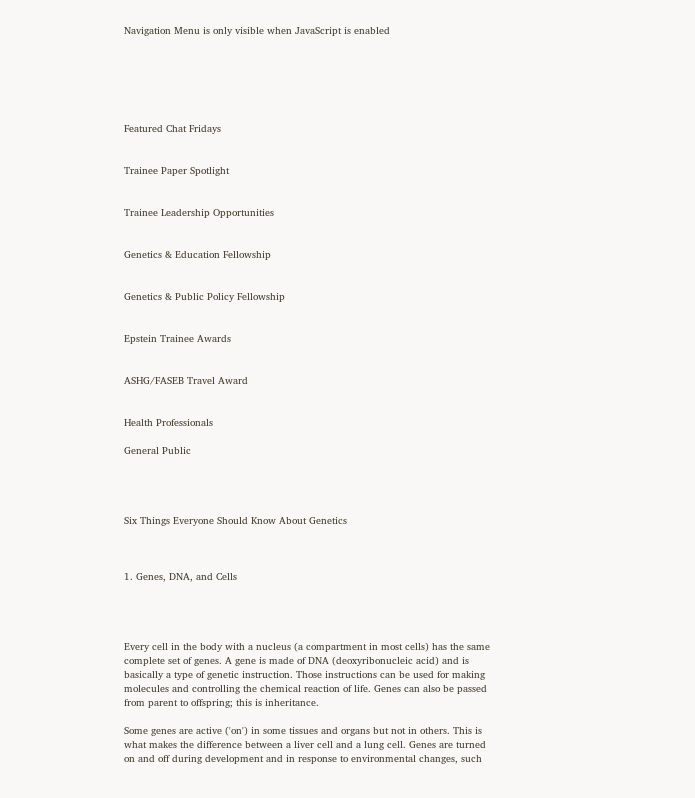Navigation Menu is only visible when JavaScript is enabled






Featured Chat Fridays


Trainee Paper Spotlight


Trainee Leadership Opportunities


Genetics & Education Fellowship


Genetics & Public Policy Fellowship


Epstein Trainee Awards


ASHG/FASEB Travel Award


Health Professionals

General Public




Six Things Everyone Should Know About Genetics



1. Genes, DNA, and Cells




Every cell in the body with a nucleus (a compartment in most cells) has the same complete set of genes. A gene is made of DNA (deoxyribonucleic acid) and is basically a type of genetic instruction. Those instructions can be used for making molecules and controlling the chemical reaction of life. Genes can also be passed from parent to offspring; this is inheritance.

Some genes are active ('on') in some tissues and organs but not in others. This is what makes the difference between a liver cell and a lung cell. Genes are turned on and off during development and in response to environmental changes, such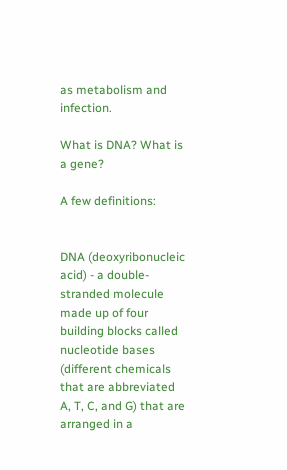as metabolism and infection.

What is DNA? What is a gene?

A few definitions:


DNA (deoxyribonucleic acid) - a double-stranded molecule made up of four building blocks called nucleotide bases (different chemicals that are abbreviated A, T, C, and G) that are arranged in a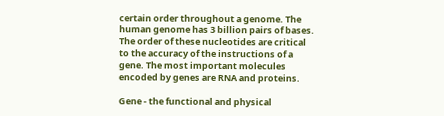certain order throughout a genome. The human genome has 3 billion pairs of bases. The order of these nucleotides are critical to the accuracy of the instructions of a gene. The most important molecules encoded by genes are RNA and proteins.

Gene - the functional and physical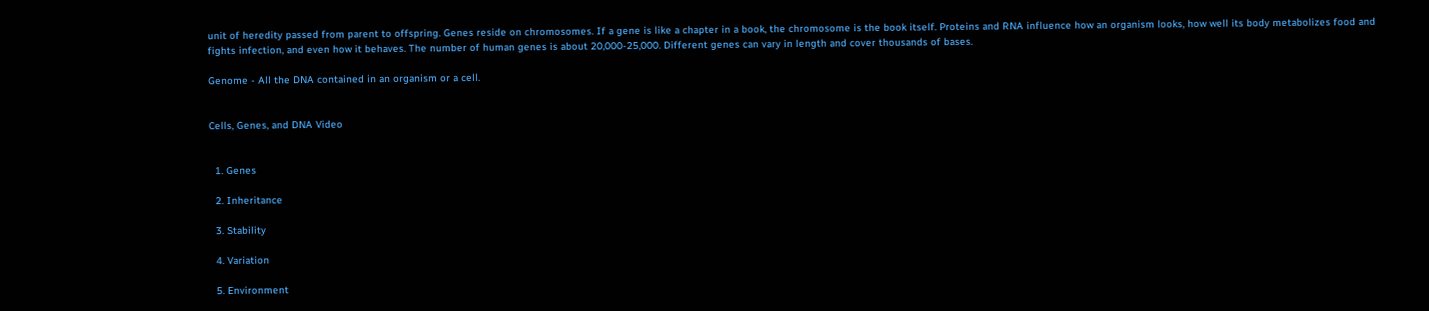unit of heredity passed from parent to offspring. Genes reside on chromosomes. If a gene is like a chapter in a book, the chromosome is the book itself. Proteins and RNA influence how an organism looks, how well its body metabolizes food and fights infection, and even how it behaves. The number of human genes is about 20,000-25,000. Different genes can vary in length and cover thousands of bases.

Genome - All the DNA contained in an organism or a cell.


Cells, Genes, and DNA Video


  1. Genes

  2. Inheritance

  3. Stability

  4. Variation

  5. Environment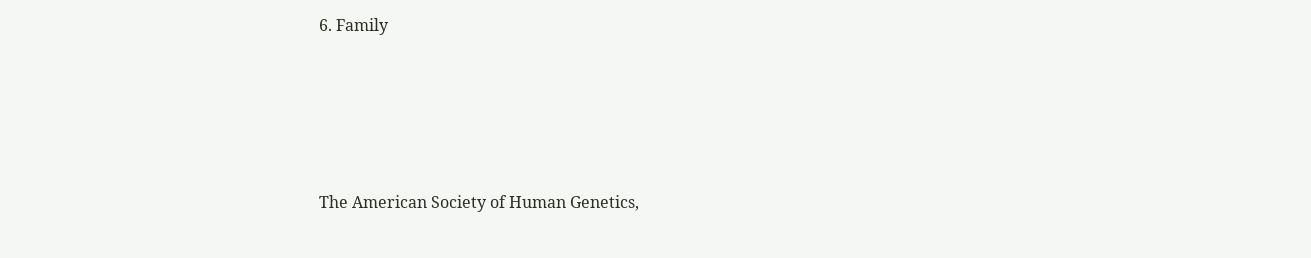6. Family







The American Society of Human Genetics,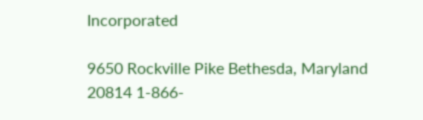Incorporated

9650 Rockville Pike Bethesda, Maryland 20814 1-866-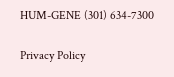HUM-GENE (301) 634-7300

Privacy Policy